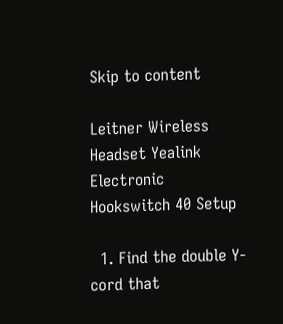Skip to content

Leitner Wireless Headset Yealink Electronic Hookswitch 40 Setup

  1. Find the double Y-cord that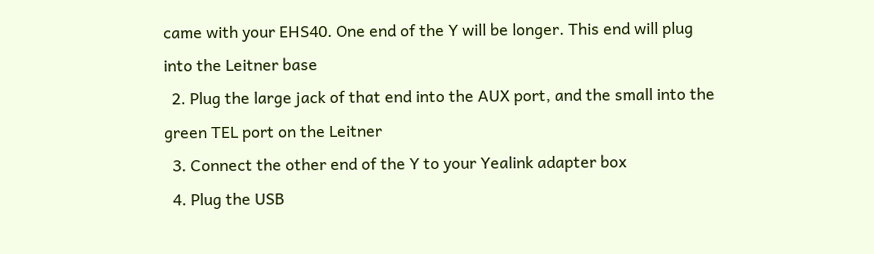came with your EHS40. One end of the Y will be longer. This end will plug into the Leitner base
  2. Plug the large jack of that end into the AUX port, and the small into the green TEL port on the Leitner
  3. Connect the other end of the Y to your Yealink adapter box
  4. Plug the USB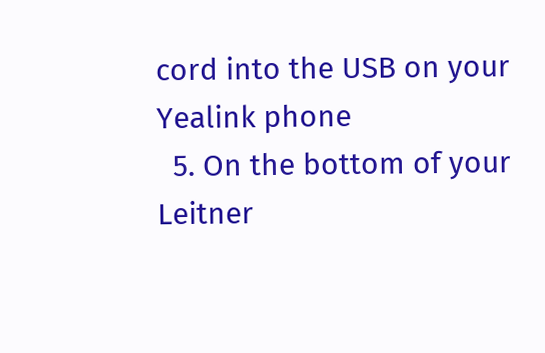cord into the USB on your Yealink phone
  5. On the bottom of your Leitner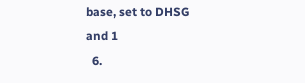base, set to DHSG and 1
  6.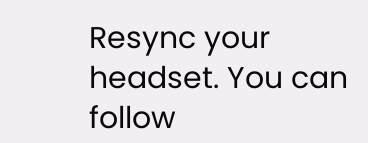Resync your headset. You can follow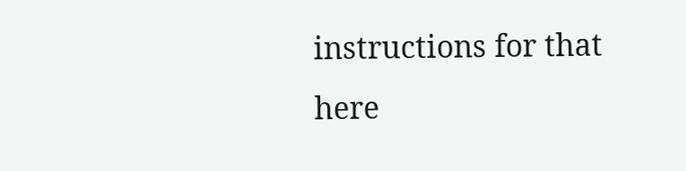instructions for that here